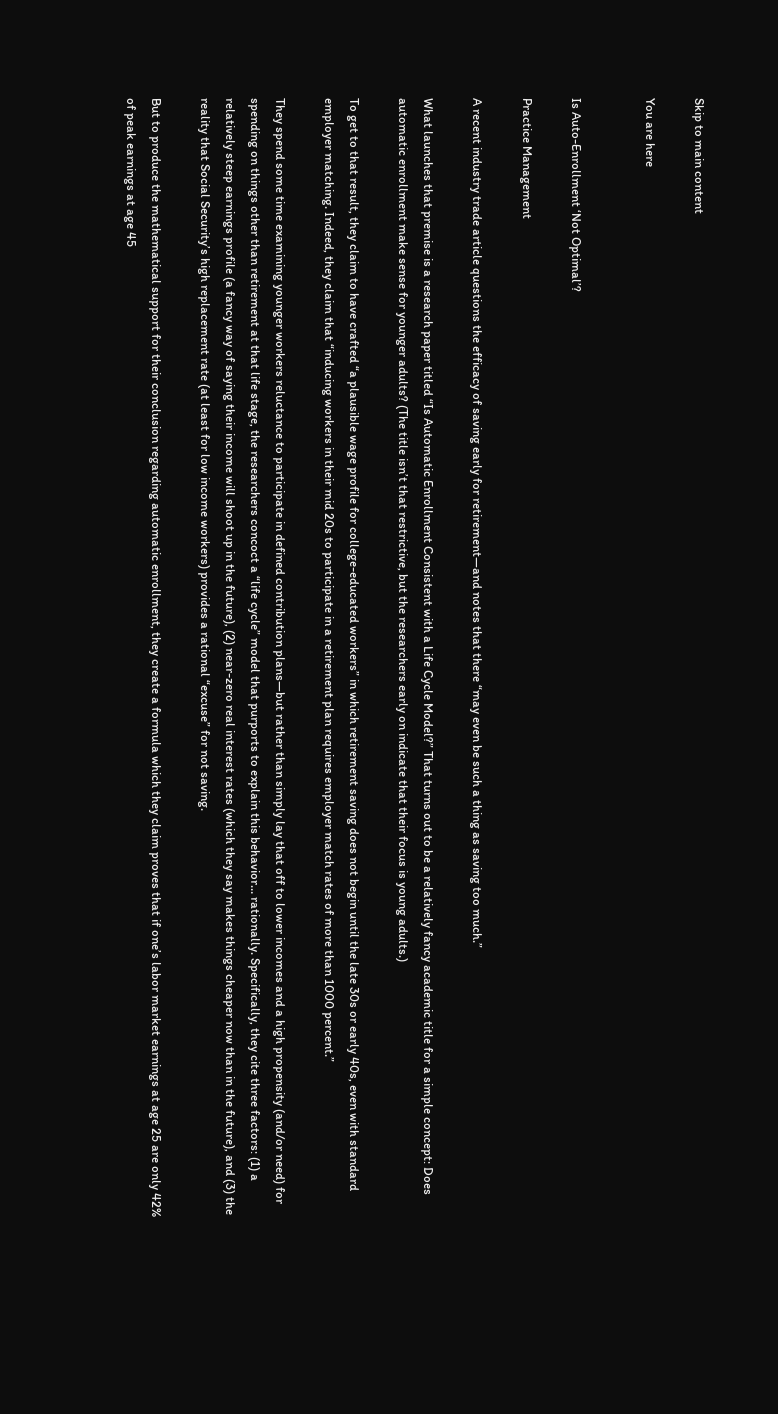Skip to main content

You are here


Is Auto-Enrollment ‘Not Optimal’?

Practice Management

A recent industry trade article questions the efficacy of saving early for retirement—and notes that there “may even be such a thing as saving too much.”

What launches that premise is a research paper titled “Is Automatic Enrollment Consistent with a Life Cycle Model?” That turns out to be a relatively fancy academic title for a simple concept: Does automatic enrollment make sense for younger adults? (The title isn’t that restrictive, but the researchers early on indicate that their focus is young adults.)

To get to that result, they claim to have crafted “a plausible wage profile for college-educated workers” in which retirement saving does not begin until the late 30s or early 40s, even with standard employer matching. Indeed, they claim that “inducing workers in their mid 20s to participate in a retirement plan requires employer match rates of more than 1000 percent.”

They spend some time examining younger workers reluctance to participate in defined contribution plans—but rather than simply lay that off to lower incomes and a high propensity (and/or need) for spending on things other than retirement at that life stage, the researchers concoct a “life cycle” model that purports to explain this behavior… rationally. Specifically, they cite three factors: (1) a relatively steep earnings profile (a fancy way of saying their income will shoot up in the future), (2) near-zero real interest rates (which they say makes things cheaper now than in the future), and (3) the reality that Social Security’s high replacement rate (at least for low income workers) provides a rational “excuse” for not saving.

But to produce the mathematical support for their conclusion regarding automatic enrollment, they create a formula which they claim proves that if one’s labor market earnings at age 25 are only 42% of peak earnings at age 45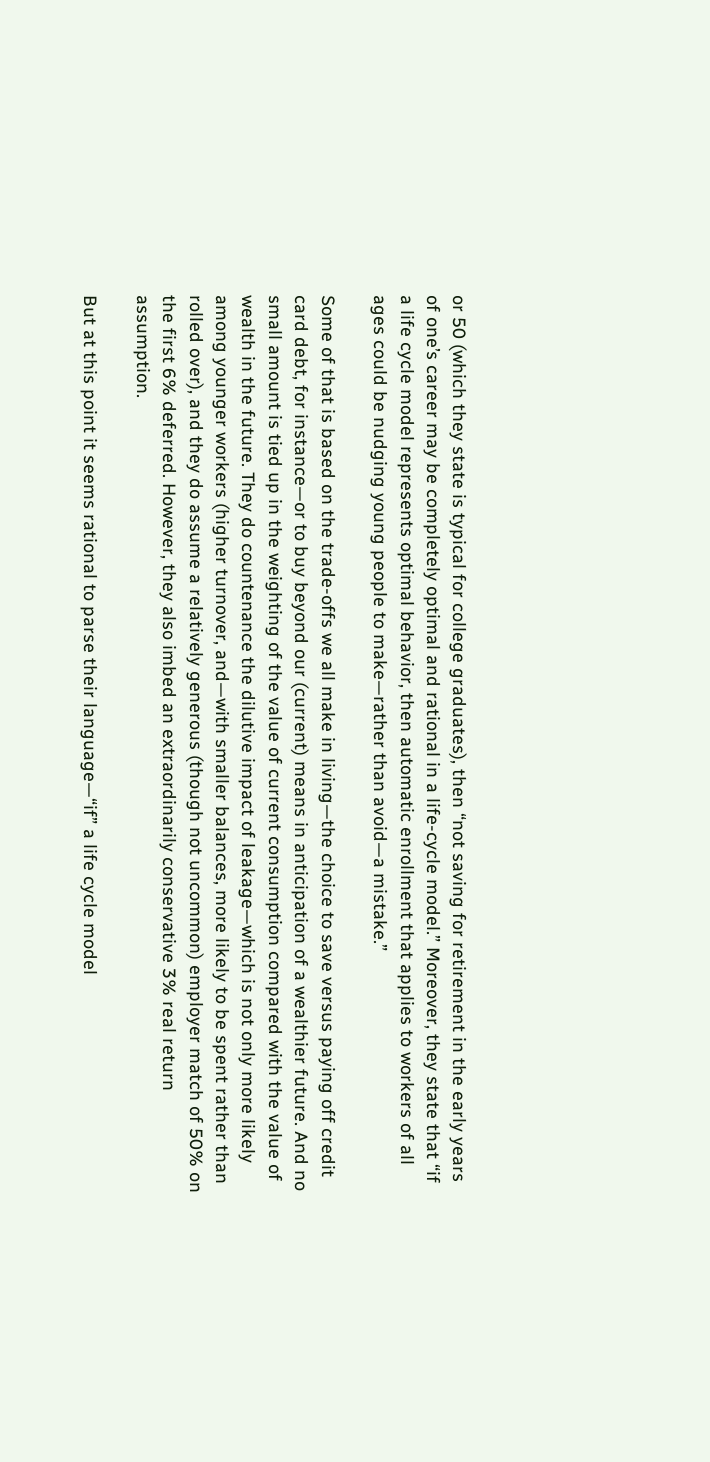or 50 (which they state is typical for college graduates), then “not saving for retirement in the early years of one’s career may be completely optimal and rational in a life-cycle model.” Moreover, they state that “if a life cycle model represents optimal behavior, then automatic enrollment that applies to workers of all ages could be nudging young people to make—rather than avoid—a mistake.”

Some of that is based on the trade-offs we all make in living—the choice to save versus paying off credit card debt, for instance—or to buy beyond our (current) means in anticipation of a wealthier future. And no small amount is tied up in the weighting of the value of current consumption compared with the value of wealth in the future. They do countenance the dilutive impact of leakage—which is not only more likely among younger workers (higher turnover, and—with smaller balances, more likely to be spent rather than rolled over), and they do assume a relatively generous (though not uncommon) employer match of 50% on the first 6% deferred. However, they also imbed an extraordinarily conservative 3% real return assumption.

But at this point it seems rational to parse their language—“if” a life cycle model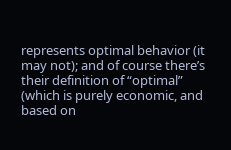represents optimal behavior (it may not); and of course there’s their definition of “optimal” (which is purely economic, and based on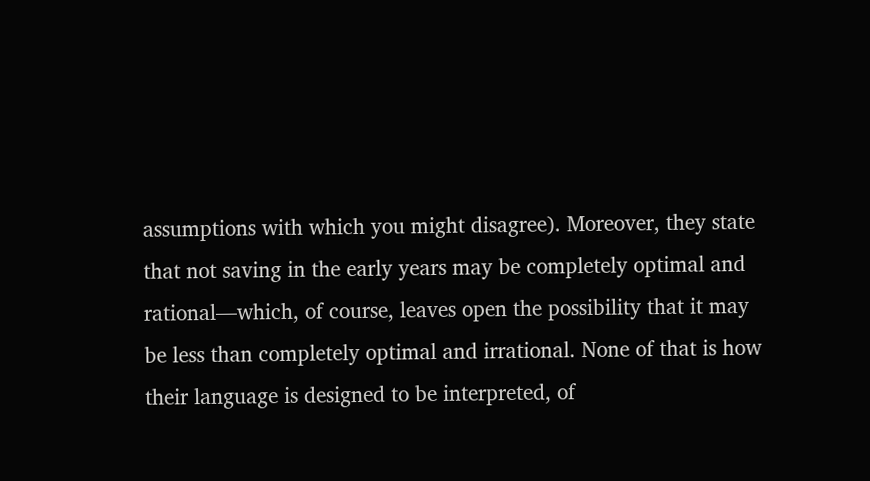assumptions with which you might disagree). Moreover, they state that not saving in the early years may be completely optimal and rational—which, of course, leaves open the possibility that it may be less than completely optimal and irrational. None of that is how their language is designed to be interpreted, of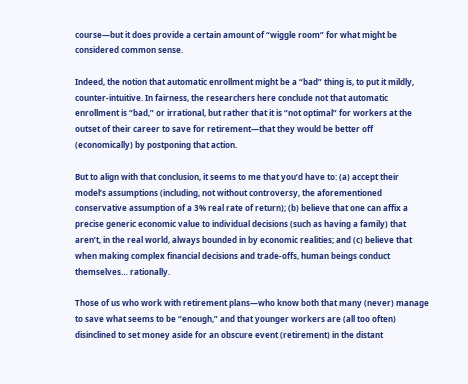course—but it does provide a certain amount of “wiggle room” for what might be considered common sense.

Indeed, the notion that automatic enrollment might be a “bad” thing is, to put it mildly, counter-intuitive. In fairness, the researchers here conclude not that automatic enrollment is “bad,” or irrational, but rather that it is “not optimal” for workers at the outset of their career to save for retirement—that they would be better off (economically) by postponing that action.

But to align with that conclusion, it seems to me that you’d have to: (a) accept their model’s assumptions (including, not without controversy, the aforementioned conservative assumption of a 3% real rate of return); (b) believe that one can affix a precise generic economic value to individual decisions (such as having a family) that aren’t, in the real world, always bounded in by economic realities; and (c) believe that when making complex financial decisions and trade-offs, human beings conduct themselves… rationally.

Those of us who work with retirement plans—who know both that many (never) manage to save what seems to be “enough,” and that younger workers are (all too often) disinclined to set money aside for an obscure event (retirement) in the distant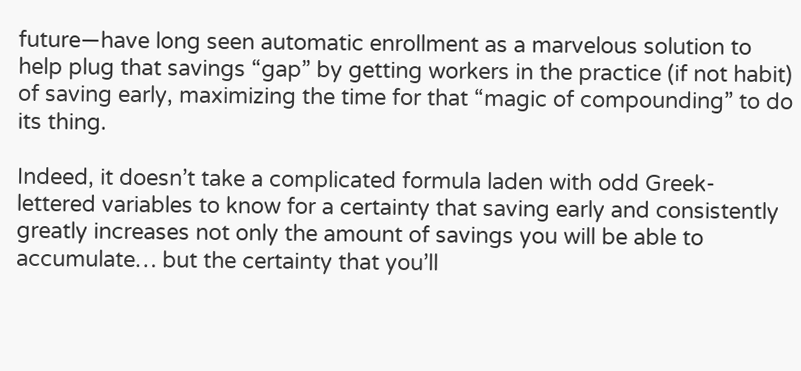future—have long seen automatic enrollment as a marvelous solution to help plug that savings “gap” by getting workers in the practice (if not habit) of saving early, maximizing the time for that “magic of compounding” to do its thing.

Indeed, it doesn’t take a complicated formula laden with odd Greek-lettered variables to know for a certainty that saving early and consistently greatly increases not only the amount of savings you will be able to accumulate… but the certainty that you’ll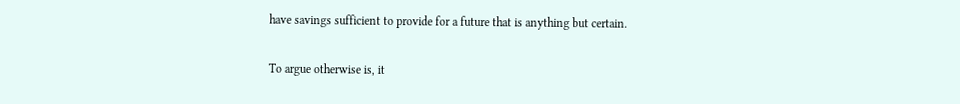have savings sufficient to provide for a future that is anything but certain.

To argue otherwise is, it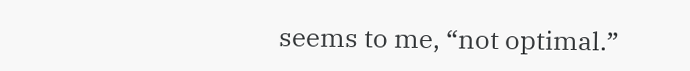seems to me, “not optimal.”